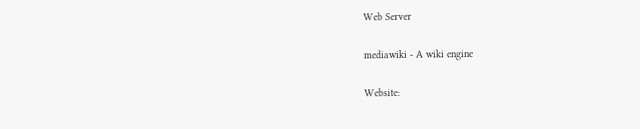Web Server

mediawiki - A wiki engine

Website: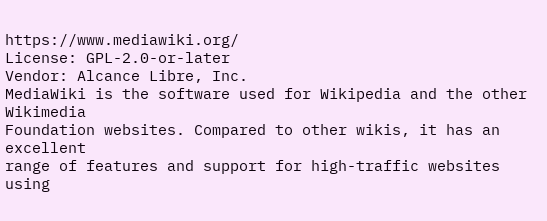https://www.mediawiki.org/
License: GPL-2.0-or-later
Vendor: Alcance Libre, Inc.
MediaWiki is the software used for Wikipedia and the other Wikimedia
Foundation websites. Compared to other wikis, it has an excellent
range of features and support for high-traffic websites using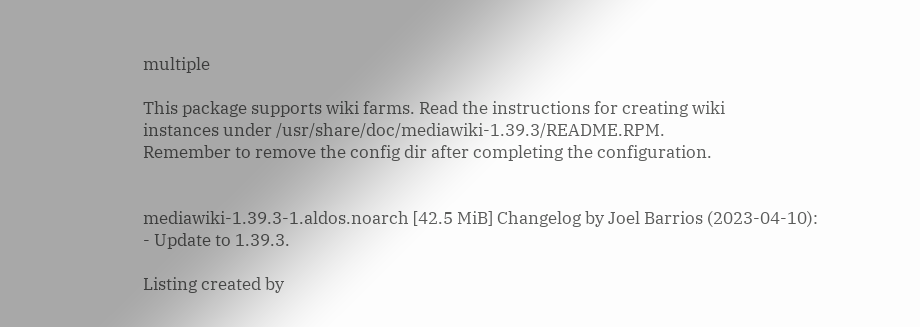multiple

This package supports wiki farms. Read the instructions for creating wiki
instances under /usr/share/doc/mediawiki-1.39.3/README.RPM.
Remember to remove the config dir after completing the configuration.


mediawiki-1.39.3-1.aldos.noarch [42.5 MiB] Changelog by Joel Barrios (2023-04-10):
- Update to 1.39.3.

Listing created by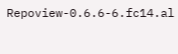Repoview-0.6.6-6.fc14.al